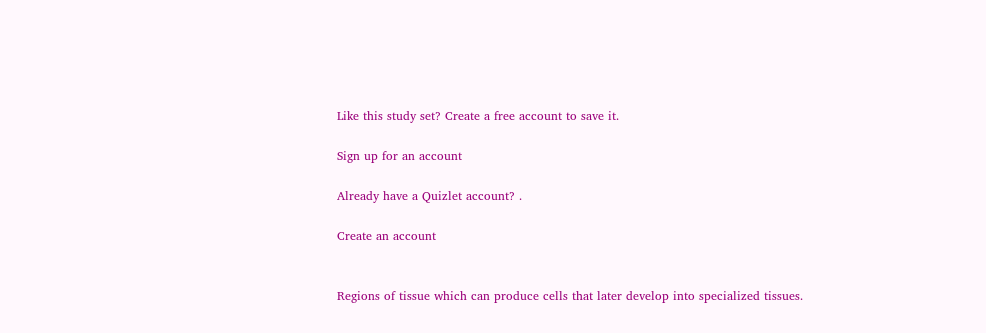Like this study set? Create a free account to save it.

Sign up for an account

Already have a Quizlet account? .

Create an account


Regions of tissue which can produce cells that later develop into specialized tissues.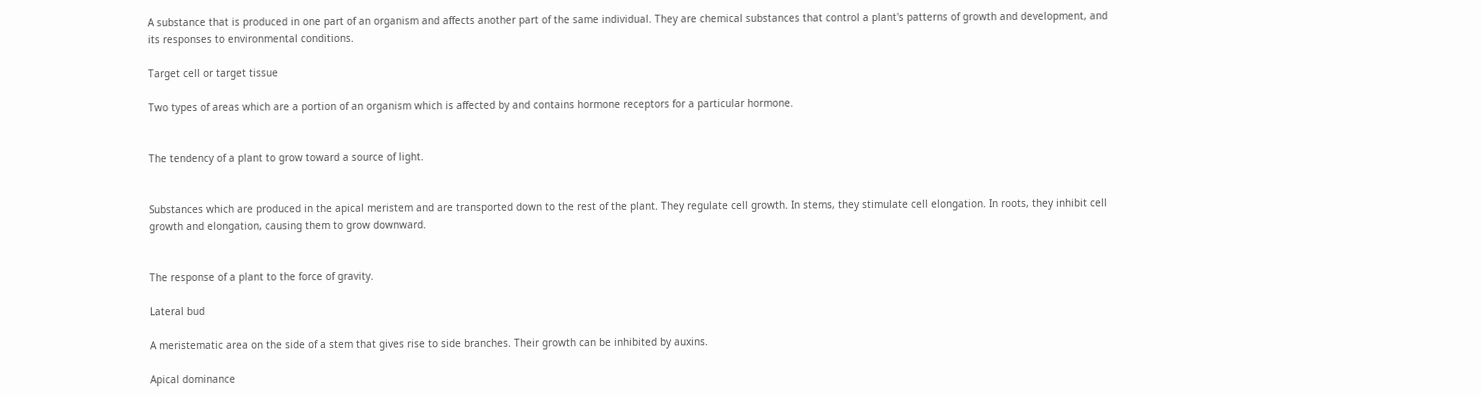A substance that is produced in one part of an organism and affects another part of the same individual. They are chemical substances that control a plant's patterns of growth and development, and its responses to environmental conditions.

Target cell or target tissue

Two types of areas which are a portion of an organism which is affected by and contains hormone receptors for a particular hormone.


The tendency of a plant to grow toward a source of light.


Substances which are produced in the apical meristem and are transported down to the rest of the plant. They regulate cell growth. In stems, they stimulate cell elongation. In roots, they inhibit cell growth and elongation, causing them to grow downward.


The response of a plant to the force of gravity.

Lateral bud

A meristematic area on the side of a stem that gives rise to side branches. Their growth can be inhibited by auxins.

Apical dominance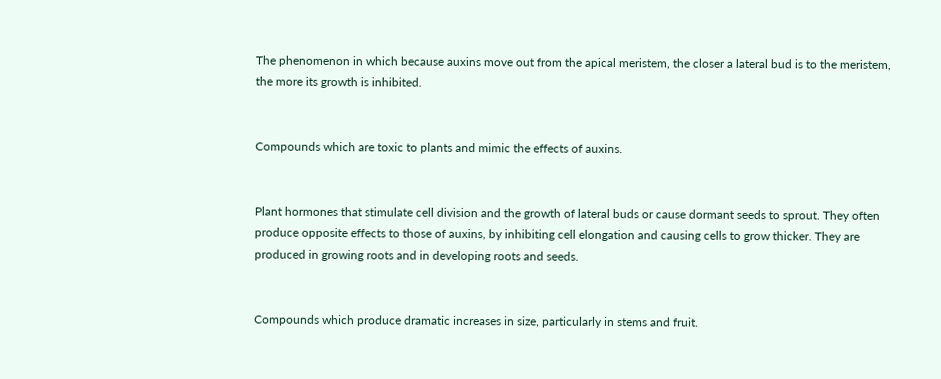The phenomenon in which because auxins move out from the apical meristem, the closer a lateral bud is to the meristem, the more its growth is inhibited.


Compounds which are toxic to plants and mimic the effects of auxins.


Plant hormones that stimulate cell division and the growth of lateral buds or cause dormant seeds to sprout. They often produce opposite effects to those of auxins, by inhibiting cell elongation and causing cells to grow thicker. They are produced in growing roots and in developing roots and seeds.


Compounds which produce dramatic increases in size, particularly in stems and fruit.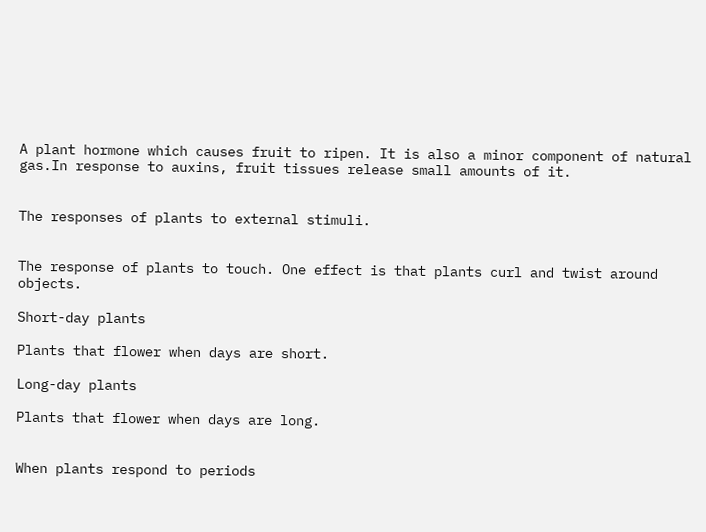A plant hormone which causes fruit to ripen. It is also a minor component of natural gas.In response to auxins, fruit tissues release small amounts of it.


The responses of plants to external stimuli.


The response of plants to touch. One effect is that plants curl and twist around objects.

Short-day plants

Plants that flower when days are short.

Long-day plants

Plants that flower when days are long.


When plants respond to periods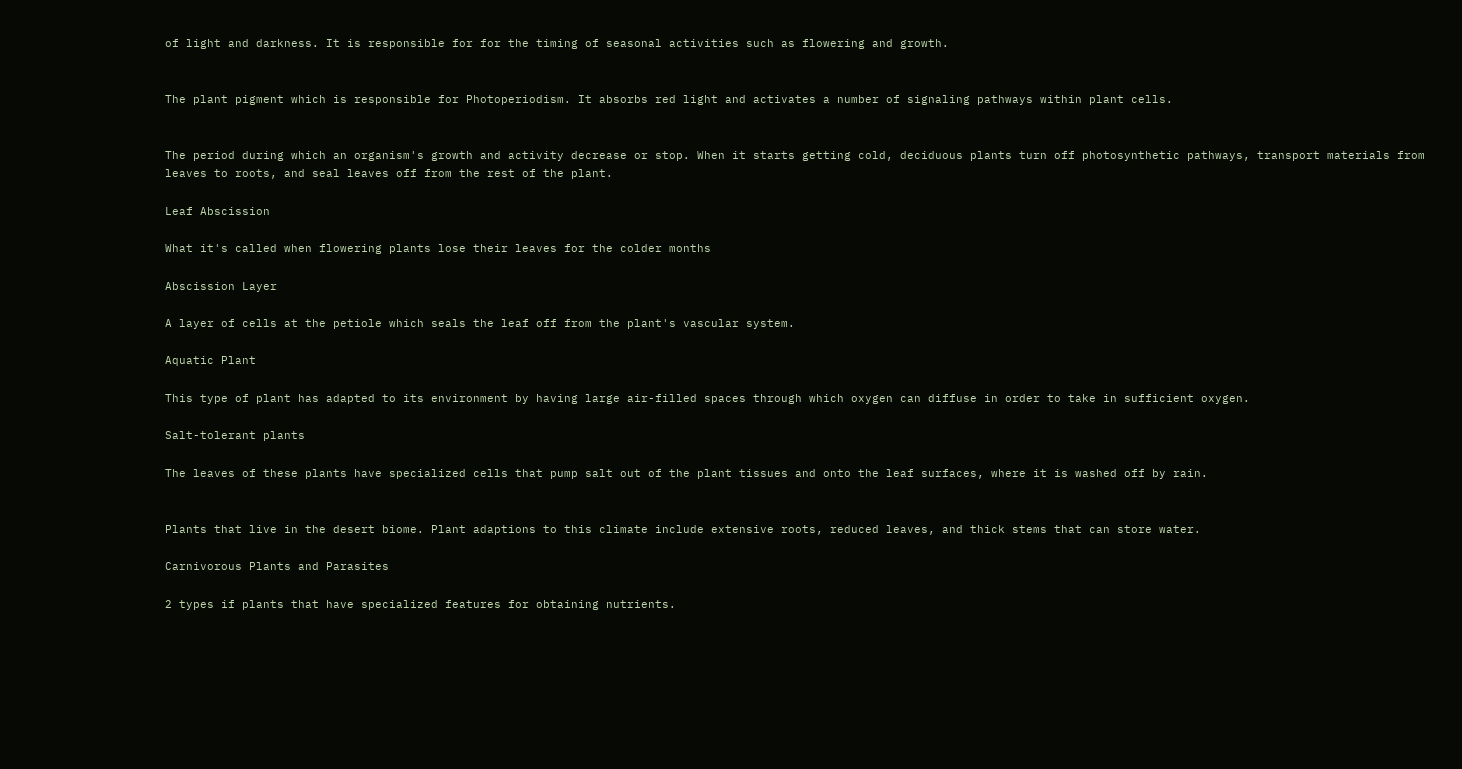of light and darkness. It is responsible for for the timing of seasonal activities such as flowering and growth.


The plant pigment which is responsible for Photoperiodism. It absorbs red light and activates a number of signaling pathways within plant cells.


The period during which an organism's growth and activity decrease or stop. When it starts getting cold, deciduous plants turn off photosynthetic pathways, transport materials from leaves to roots, and seal leaves off from the rest of the plant.

Leaf Abscission

What it's called when flowering plants lose their leaves for the colder months

Abscission Layer

A layer of cells at the petiole which seals the leaf off from the plant's vascular system.

Aquatic Plant

This type of plant has adapted to its environment by having large air-filled spaces through which oxygen can diffuse in order to take in sufficient oxygen.

Salt-tolerant plants

The leaves of these plants have specialized cells that pump salt out of the plant tissues and onto the leaf surfaces, where it is washed off by rain.


Plants that live in the desert biome. Plant adaptions to this climate include extensive roots, reduced leaves, and thick stems that can store water.

Carnivorous Plants and Parasites

2 types if plants that have specialized features for obtaining nutrients.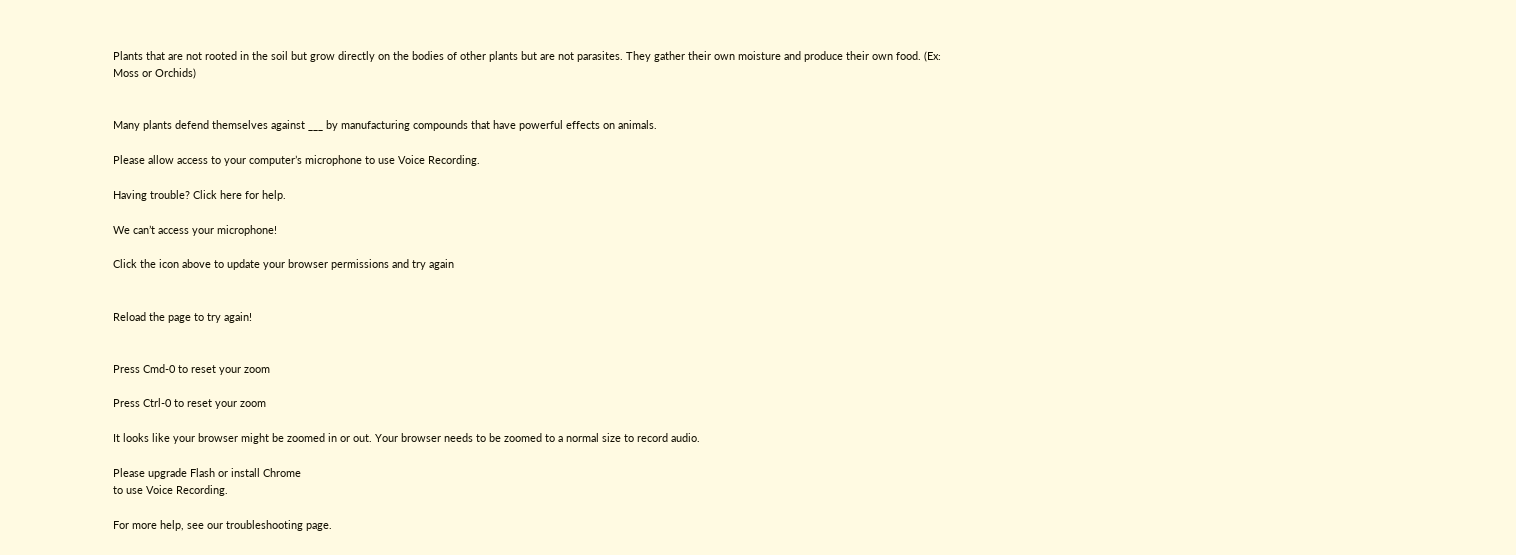Plants that are not rooted in the soil but grow directly on the bodies of other plants but are not parasites. They gather their own moisture and produce their own food. (Ex: Moss or Orchids)


Many plants defend themselves against ___ by manufacturing compounds that have powerful effects on animals.

Please allow access to your computer’s microphone to use Voice Recording.

Having trouble? Click here for help.

We can’t access your microphone!

Click the icon above to update your browser permissions and try again


Reload the page to try again!


Press Cmd-0 to reset your zoom

Press Ctrl-0 to reset your zoom

It looks like your browser might be zoomed in or out. Your browser needs to be zoomed to a normal size to record audio.

Please upgrade Flash or install Chrome
to use Voice Recording.

For more help, see our troubleshooting page.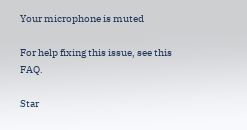Your microphone is muted

For help fixing this issue, see this FAQ.

Star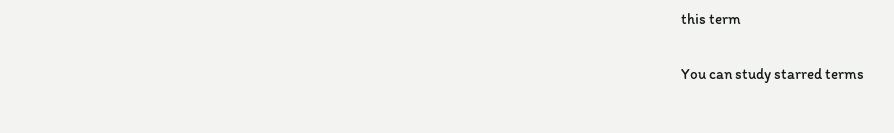this term

You can study starred terms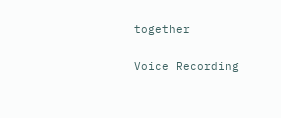together

Voice Recording